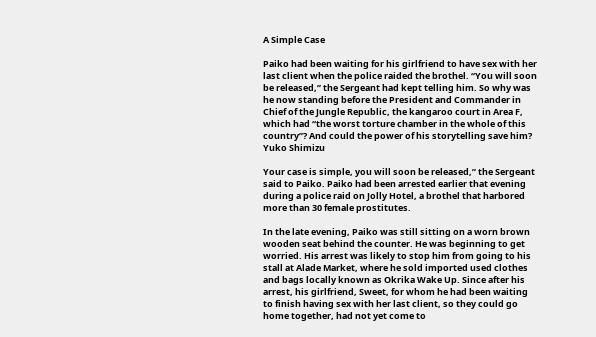A Simple Case

Paiko had been waiting for his girlfriend to have sex with her last client when the police raided the brothel. “You will soon be released,” the Sergeant had kept telling him. So why was he now standing before the President and Commander in Chief of the Jungle Republic, the kangaroo court in Area F, which had “the worst torture chamber in the whole of this country”? And could the power of his storytelling save him?
Yuko Shimizu

Your case is simple, you will soon be released,” the Sergeant said to Paiko. Paiko had been arrested earlier that evening during a police raid on Jolly Hotel, a brothel that harbored more than 30 female prostitutes.

In the late evening, Paiko was still sitting on a worn brown wooden seat behind the counter. He was beginning to get worried. His arrest was likely to stop him from going to his stall at Alade Market, where he sold imported used clothes and bags locally known as Okrika Wake Up. Since after his arrest, his girlfriend, Sweet, for whom he had been waiting to finish having sex with her last client, so they could go home together, had not yet come to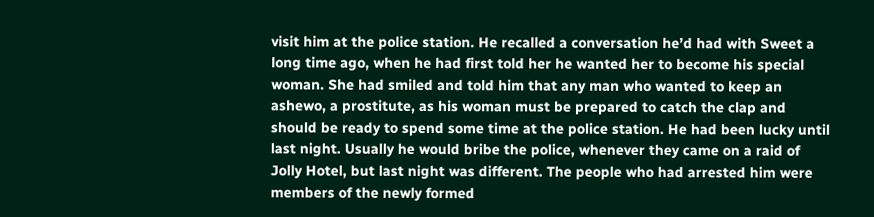visit him at the police station. He recalled a conversation he’d had with Sweet a long time ago, when he had first told her he wanted her to become his special woman. She had smiled and told him that any man who wanted to keep an ashewo, a prostitute, as his woman must be prepared to catch the clap and should be ready to spend some time at the police station. He had been lucky until last night. Usually he would bribe the police, whenever they came on a raid of Jolly Hotel, but last night was different. The people who had arrested him were members of the newly formed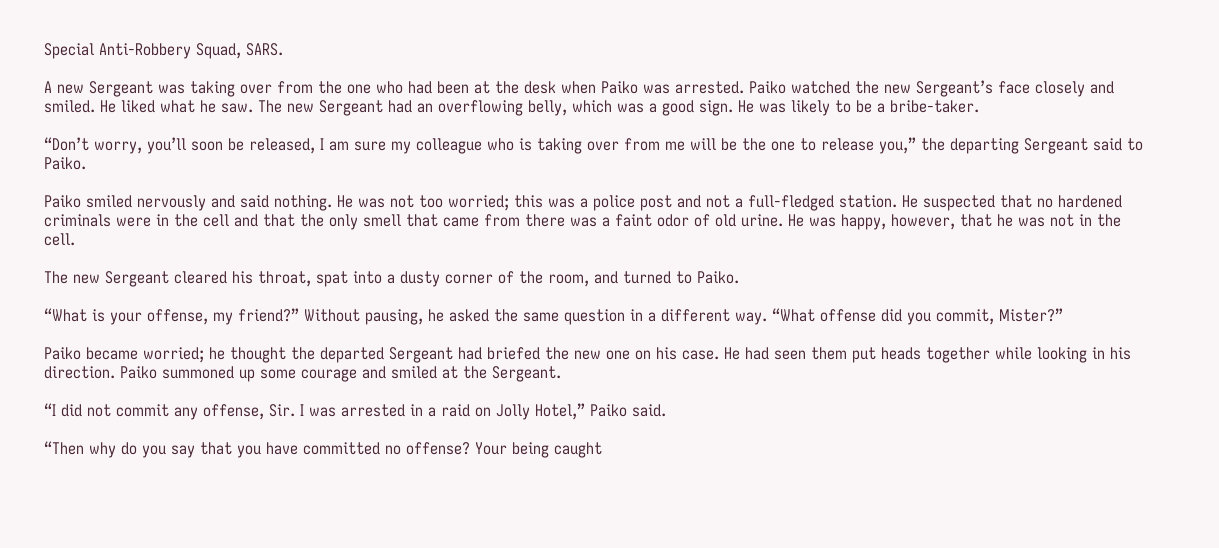Special Anti-Robbery Squad, SARS.

A new Sergeant was taking over from the one who had been at the desk when Paiko was arrested. Paiko watched the new Sergeant’s face closely and smiled. He liked what he saw. The new Sergeant had an overflowing belly, which was a good sign. He was likely to be a bribe-taker.

“Don’t worry, you’ll soon be released, I am sure my colleague who is taking over from me will be the one to release you,” the departing Sergeant said to Paiko.

Paiko smiled nervously and said nothing. He was not too worried; this was a police post and not a full-fledged station. He suspected that no hardened criminals were in the cell and that the only smell that came from there was a faint odor of old urine. He was happy, however, that he was not in the cell.

The new Sergeant cleared his throat, spat into a dusty corner of the room, and turned to Paiko.

“What is your offense, my friend?” Without pausing, he asked the same question in a different way. “What offense did you commit, Mister?”

Paiko became worried; he thought the departed Sergeant had briefed the new one on his case. He had seen them put heads together while looking in his direction. Paiko summoned up some courage and smiled at the Sergeant.

“I did not commit any offense, Sir. I was arrested in a raid on Jolly Hotel,” Paiko said.

“Then why do you say that you have committed no offense? Your being caught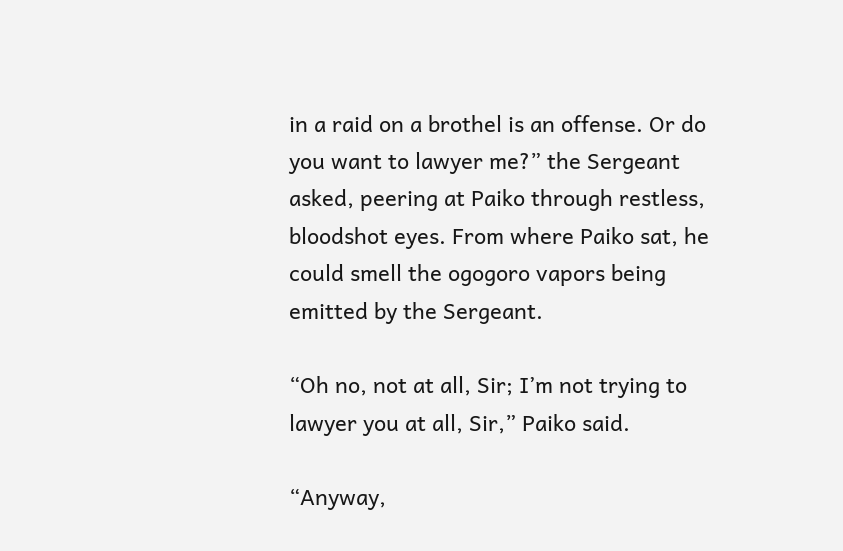in a raid on a brothel is an offense. Or do you want to lawyer me?” the Sergeant asked, peering at Paiko through restless, bloodshot eyes. From where Paiko sat, he could smell the ogogoro vapors being emitted by the Sergeant.

“Oh no, not at all, Sir; I’m not trying to lawyer you at all, Sir,” Paiko said.

“Anyway,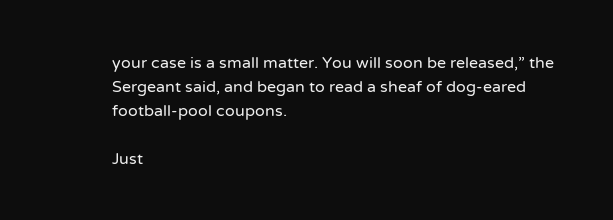your case is a small matter. You will soon be released,” the Sergeant said, and began to read a sheaf of dog-eared football-pool coupons.

Just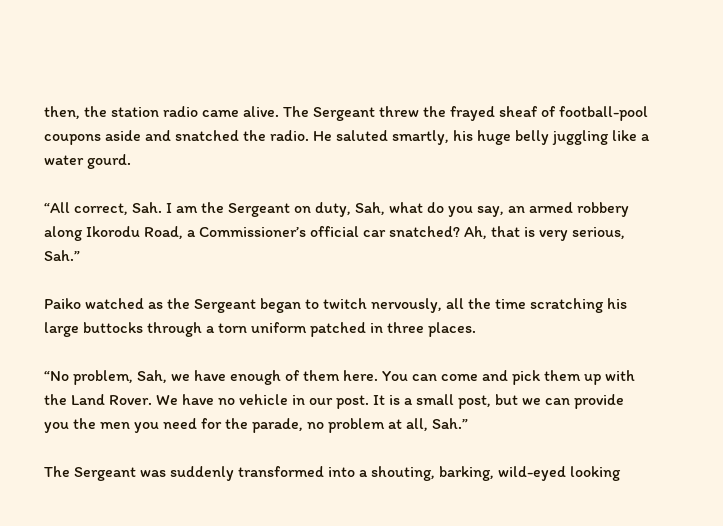then, the station radio came alive. The Sergeant threw the frayed sheaf of football-pool coupons aside and snatched the radio. He saluted smartly, his huge belly juggling like a water gourd.

“All correct, Sah. I am the Sergeant on duty, Sah, what do you say, an armed robbery along Ikorodu Road, a Commissioner’s official car snatched? Ah, that is very serious, Sah.”

Paiko watched as the Sergeant began to twitch nervously, all the time scratching his large buttocks through a torn uniform patched in three places.

“No problem, Sah, we have enough of them here. You can come and pick them up with the Land Rover. We have no vehicle in our post. It is a small post, but we can provide you the men you need for the parade, no problem at all, Sah.”

The Sergeant was suddenly transformed into a shouting, barking, wild-eyed looking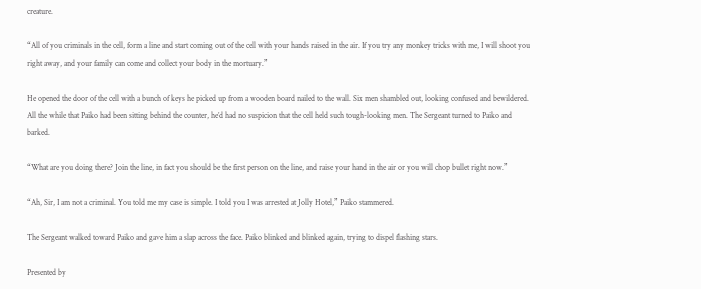creature.

“All of you criminals in the cell, form a line and start coming out of the cell with your hands raised in the air. If you try any monkey tricks with me, I will shoot you right away, and your family can come and collect your body in the mortuary.”

He opened the door of the cell with a bunch of keys he picked up from a wooden board nailed to the wall. Six men shambled out, looking confused and bewildered. All the while that Paiko had been sitting behind the counter, he’d had no suspicion that the cell held such tough-looking men. The Sergeant turned to Paiko and barked.

“What are you doing there? Join the line, in fact you should be the first person on the line, and raise your hand in the air or you will chop bullet right now.”

“Ah, Sir, I am not a criminal. You told me my case is simple. I told you I was arrested at Jolly Hotel,” Paiko stammered.

The Sergeant walked toward Paiko and gave him a slap across the face. Paiko blinked and blinked again, trying to dispel flashing stars.

Presented by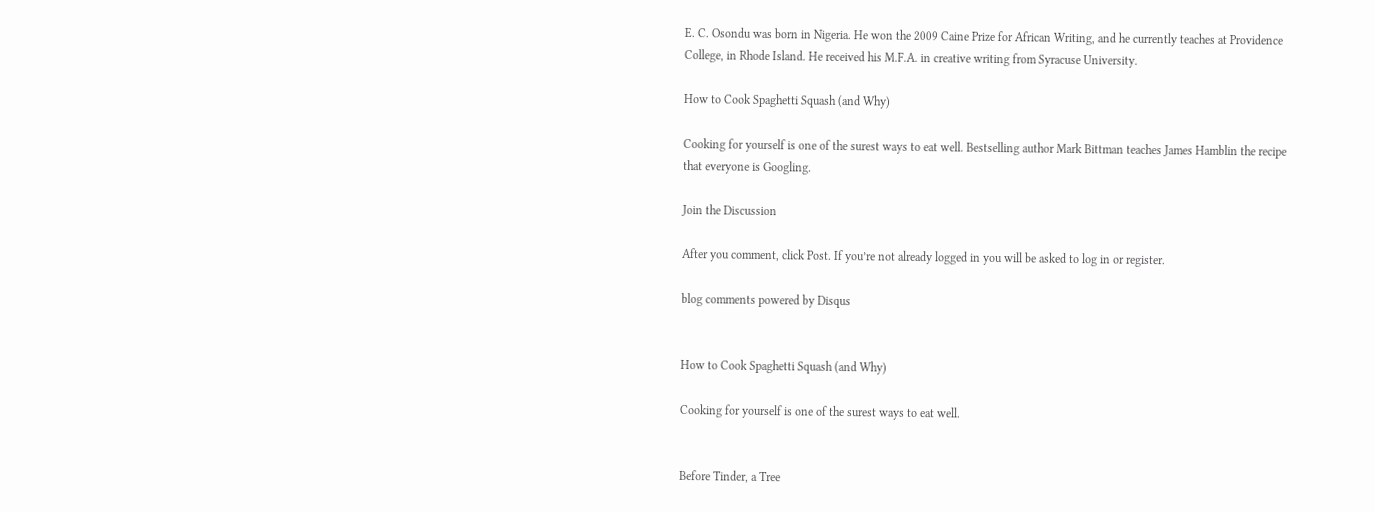E. C. Osondu was born in Nigeria. He won the 2009 Caine Prize for African Writing, and he currently teaches at Providence College, in Rhode Island. He received his M.F.A. in creative writing from Syracuse University.

How to Cook Spaghetti Squash (and Why)

Cooking for yourself is one of the surest ways to eat well. Bestselling author Mark Bittman teaches James Hamblin the recipe that everyone is Googling.

Join the Discussion

After you comment, click Post. If you’re not already logged in you will be asked to log in or register.

blog comments powered by Disqus


How to Cook Spaghetti Squash (and Why)

Cooking for yourself is one of the surest ways to eat well.


Before Tinder, a Tree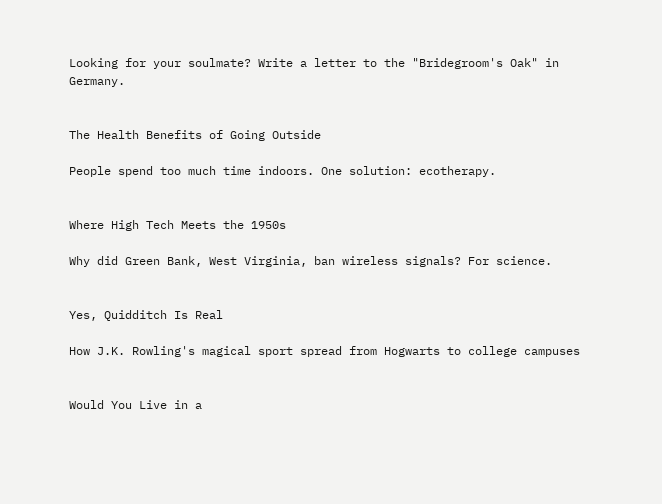Looking for your soulmate? Write a letter to the "Bridegroom's Oak" in Germany.


The Health Benefits of Going Outside

People spend too much time indoors. One solution: ecotherapy.


Where High Tech Meets the 1950s

Why did Green Bank, West Virginia, ban wireless signals? For science.


Yes, Quidditch Is Real

How J.K. Rowling's magical sport spread from Hogwarts to college campuses


Would You Live in a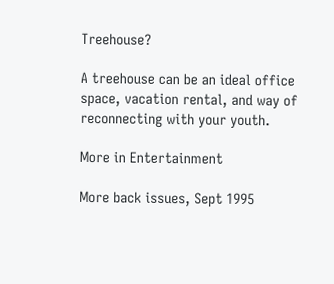Treehouse?

A treehouse can be an ideal office space, vacation rental, and way of reconnecting with your youth.

More in Entertainment

More back issues, Sept 1995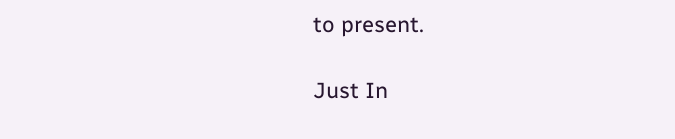to present.

Just In